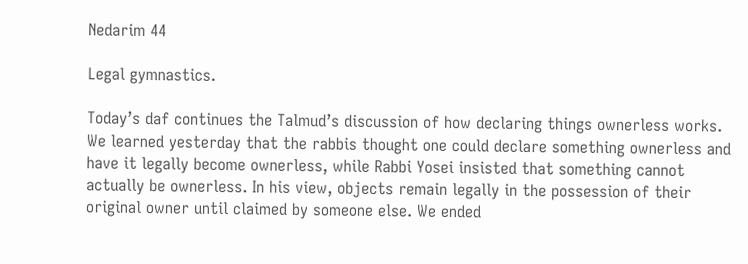Nedarim 44

Legal gymnastics.

Today’s daf continues the Talmud’s discussion of how declaring things ownerless works. We learned yesterday that the rabbis thought one could declare something ownerless and have it legally become ownerless, while Rabbi Yosei insisted that something cannot actually be ownerless. In his view, objects remain legally in the possession of their original owner until claimed by someone else. We ended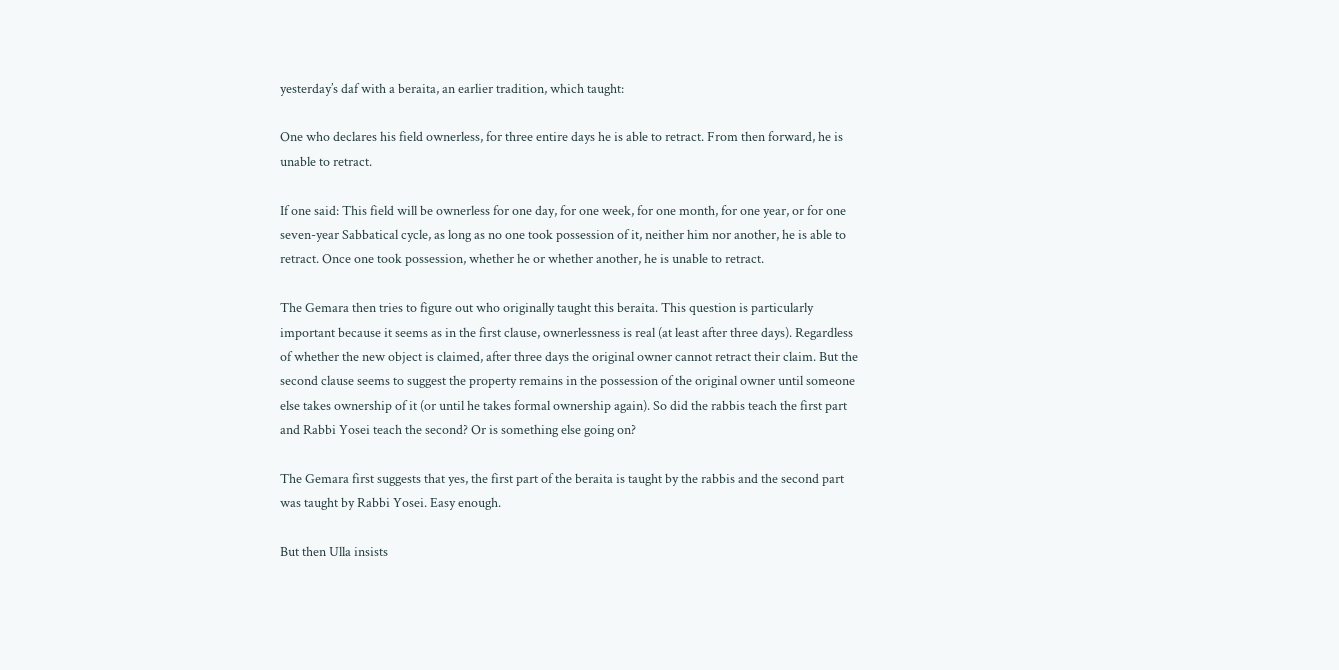yesterday’s daf with a beraita, an earlier tradition, which taught:

One who declares his field ownerless, for three entire days he is able to retract. From then forward, he is unable to retract.

If one said: This field will be ownerless for one day, for one week, for one month, for one year, or for one seven-year Sabbatical cycle, as long as no one took possession of it, neither him nor another, he is able to retract. Once one took possession, whether he or whether another, he is unable to retract.

The Gemara then tries to figure out who originally taught this beraita. This question is particularly important because it seems as in the first clause, ownerlessness is real (at least after three days). Regardless of whether the new object is claimed, after three days the original owner cannot retract their claim. But the second clause seems to suggest the property remains in the possession of the original owner until someone else takes ownership of it (or until he takes formal ownership again). So did the rabbis teach the first part and Rabbi Yosei teach the second? Or is something else going on?

The Gemara first suggests that yes, the first part of the beraita is taught by the rabbis and the second part was taught by Rabbi Yosei. Easy enough.

But then Ulla insists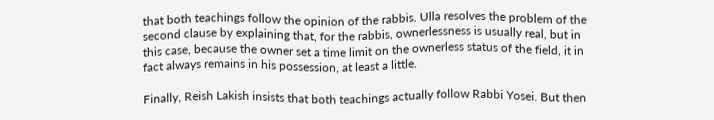that both teachings follow the opinion of the rabbis. Ulla resolves the problem of the second clause by explaining that, for the rabbis, ownerlessness is usually real, but in this case, because the owner set a time limit on the ownerless status of the field, it in fact always remains in his possession, at least a little.

Finally, Reish Lakish insists that both teachings actually follow Rabbi Yosei. But then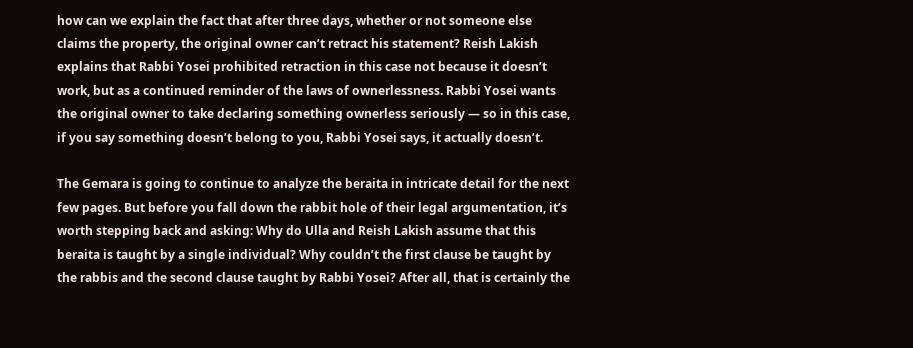how can we explain the fact that after three days, whether or not someone else claims the property, the original owner can’t retract his statement? Reish Lakish explains that Rabbi Yosei prohibited retraction in this case not because it doesn’t work, but as a continued reminder of the laws of ownerlessness. Rabbi Yosei wants the original owner to take declaring something ownerless seriously — so in this case, if you say something doesn’t belong to you, Rabbi Yosei says, it actually doesn’t.

The Gemara is going to continue to analyze the beraita in intricate detail for the next few pages. But before you fall down the rabbit hole of their legal argumentation, it’s worth stepping back and asking: Why do Ulla and Reish Lakish assume that this beraita is taught by a single individual? Why couldn’t the first clause be taught by the rabbis and the second clause taught by Rabbi Yosei? After all, that is certainly the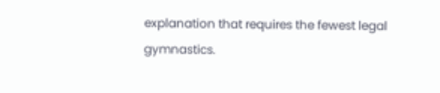explanation that requires the fewest legal gymnastics.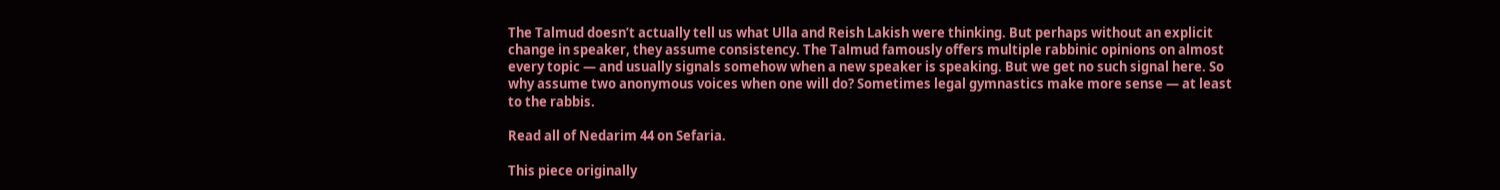The Talmud doesn’t actually tell us what Ulla and Reish Lakish were thinking. But perhaps without an explicit change in speaker, they assume consistency. The Talmud famously offers multiple rabbinic opinions on almost every topic — and usually signals somehow when a new speaker is speaking. But we get no such signal here. So why assume two anonymous voices when one will do? Sometimes legal gymnastics make more sense — at least to the rabbis.

Read all of Nedarim 44 on Sefaria.

This piece originally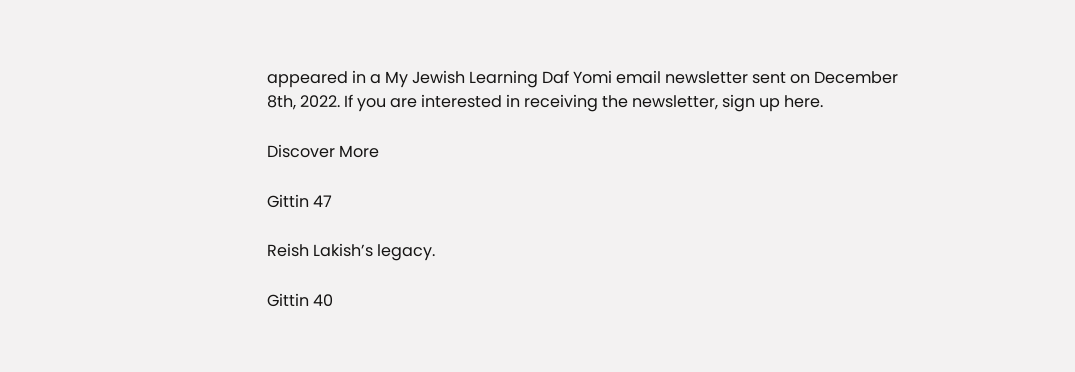appeared in a My Jewish Learning Daf Yomi email newsletter sent on December 8th, 2022. If you are interested in receiving the newsletter, sign up here.

Discover More

Gittin 47

Reish Lakish’s legacy.

Gittin 40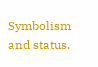Symbolism and status.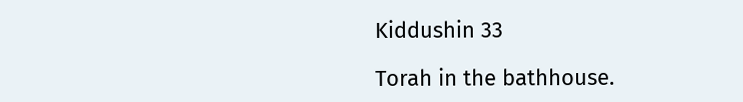Kiddushin 33

Torah in the bathhouse.